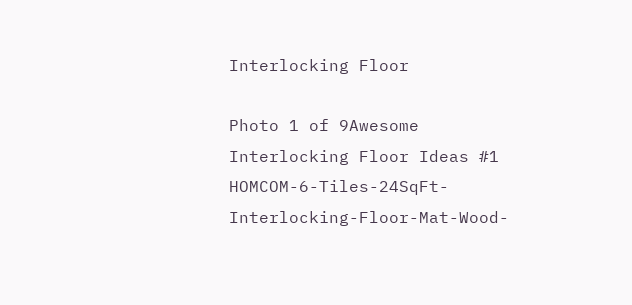Interlocking Floor

Photo 1 of 9Awesome Interlocking Floor Ideas #1 HOMCOM-6-Tiles-24SqFt-Interlocking-Floor-Mat-Wood-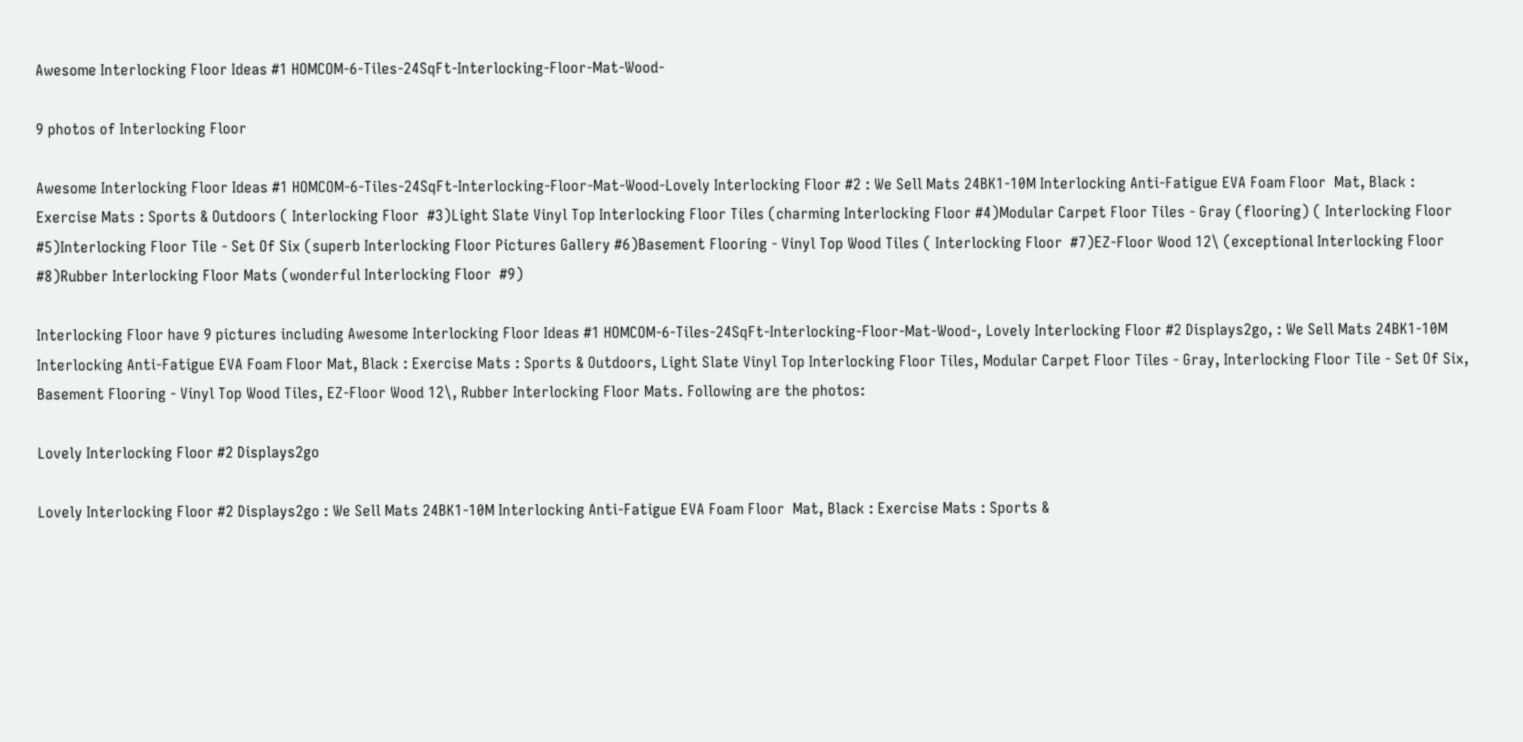Awesome Interlocking Floor Ideas #1 HOMCOM-6-Tiles-24SqFt-Interlocking-Floor-Mat-Wood-

9 photos of Interlocking Floor

Awesome Interlocking Floor Ideas #1 HOMCOM-6-Tiles-24SqFt-Interlocking-Floor-Mat-Wood-Lovely Interlocking Floor #2 : We Sell Mats 24BK1-10M Interlocking Anti-Fatigue EVA Foam Floor  Mat, Black : Exercise Mats : Sports & Outdoors ( Interlocking Floor  #3)Light Slate Vinyl Top Interlocking Floor Tiles (charming Interlocking Floor #4)Modular Carpet Floor Tiles - Gray (flooring) ( Interlocking Floor  #5)Interlocking Floor Tile - Set Of Six (superb Interlocking Floor Pictures Gallery #6)Basement Flooring - Vinyl Top Wood Tiles ( Interlocking Floor  #7)EZ-Floor Wood 12\ (exceptional Interlocking Floor  #8)Rubber Interlocking Floor Mats (wonderful Interlocking Floor  #9)

Interlocking Floor have 9 pictures including Awesome Interlocking Floor Ideas #1 HOMCOM-6-Tiles-24SqFt-Interlocking-Floor-Mat-Wood-, Lovely Interlocking Floor #2 Displays2go, : We Sell Mats 24BK1-10M Interlocking Anti-Fatigue EVA Foam Floor Mat, Black : Exercise Mats : Sports & Outdoors, Light Slate Vinyl Top Interlocking Floor Tiles, Modular Carpet Floor Tiles - Gray, Interlocking Floor Tile - Set Of Six, Basement Flooring - Vinyl Top Wood Tiles, EZ-Floor Wood 12\, Rubber Interlocking Floor Mats. Following are the photos:

Lovely Interlocking Floor #2 Displays2go

Lovely Interlocking Floor #2 Displays2go : We Sell Mats 24BK1-10M Interlocking Anti-Fatigue EVA Foam Floor  Mat, Black : Exercise Mats : Sports &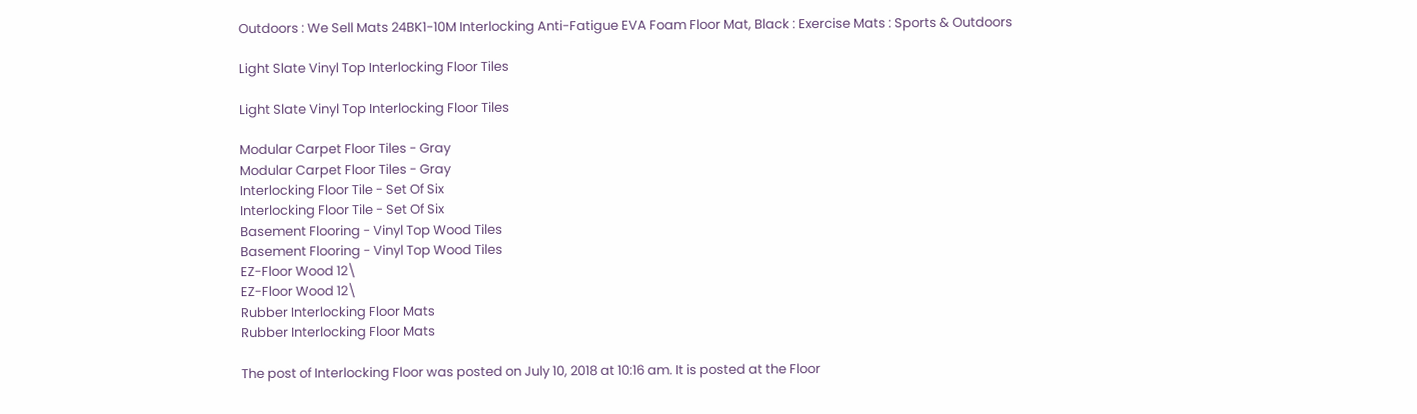Outdoors : We Sell Mats 24BK1-10M Interlocking Anti-Fatigue EVA Foam Floor Mat, Black : Exercise Mats : Sports & Outdoors

Light Slate Vinyl Top Interlocking Floor Tiles

Light Slate Vinyl Top Interlocking Floor Tiles

Modular Carpet Floor Tiles - Gray
Modular Carpet Floor Tiles - Gray
Interlocking Floor Tile - Set Of Six
Interlocking Floor Tile - Set Of Six
Basement Flooring - Vinyl Top Wood Tiles
Basement Flooring - Vinyl Top Wood Tiles
EZ-Floor Wood 12\
EZ-Floor Wood 12\
Rubber Interlocking Floor Mats
Rubber Interlocking Floor Mats

The post of Interlocking Floor was posted on July 10, 2018 at 10:16 am. It is posted at the Floor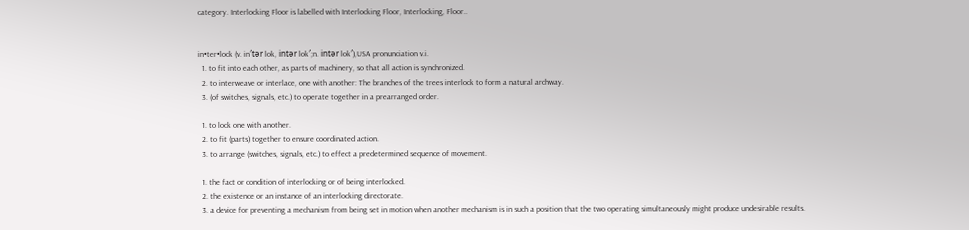category. Interlocking Floor is labelled with Interlocking Floor, Interlocking, Floor..


in•ter•lock (v. in′tər lok, intər lok′;n. intər lok′),USA pronunciation v.i.
  1. to fit into each other, as parts of machinery, so that all action is synchronized.
  2. to interweave or interlace, one with another: The branches of the trees interlock to form a natural archway.
  3. (of switches, signals, etc.) to operate together in a prearranged order.

  1. to lock one with another.
  2. to fit (parts) together to ensure coordinated action.
  3. to arrange (switches, signals, etc.) to effect a predetermined sequence of movement.

  1. the fact or condition of interlocking or of being interlocked.
  2. the existence or an instance of an interlocking directorate.
  3. a device for preventing a mechanism from being set in motion when another mechanism is in such a position that the two operating simultaneously might produce undesirable results.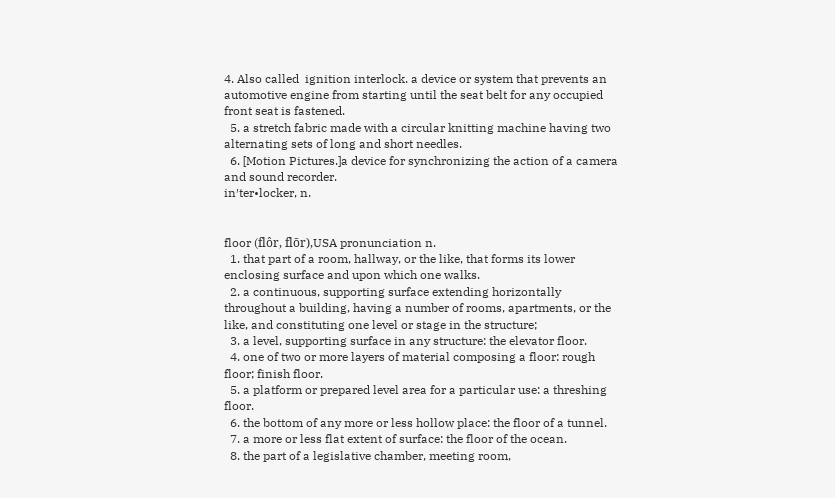4. Also called  ignition interlock. a device or system that prevents an automotive engine from starting until the seat belt for any occupied front seat is fastened.
  5. a stretch fabric made with a circular knitting machine having two alternating sets of long and short needles.
  6. [Motion Pictures.]a device for synchronizing the action of a camera and sound recorder.
in′ter•locker, n.


floor (flôr, flōr),USA pronunciation n.
  1. that part of a room, hallway, or the like, that forms its lower enclosing surface and upon which one walks.
  2. a continuous, supporting surface extending horizontally throughout a building, having a number of rooms, apartments, or the like, and constituting one level or stage in the structure;
  3. a level, supporting surface in any structure: the elevator floor.
  4. one of two or more layers of material composing a floor: rough floor; finish floor.
  5. a platform or prepared level area for a particular use: a threshing floor.
  6. the bottom of any more or less hollow place: the floor of a tunnel.
  7. a more or less flat extent of surface: the floor of the ocean.
  8. the part of a legislative chamber, meeting room,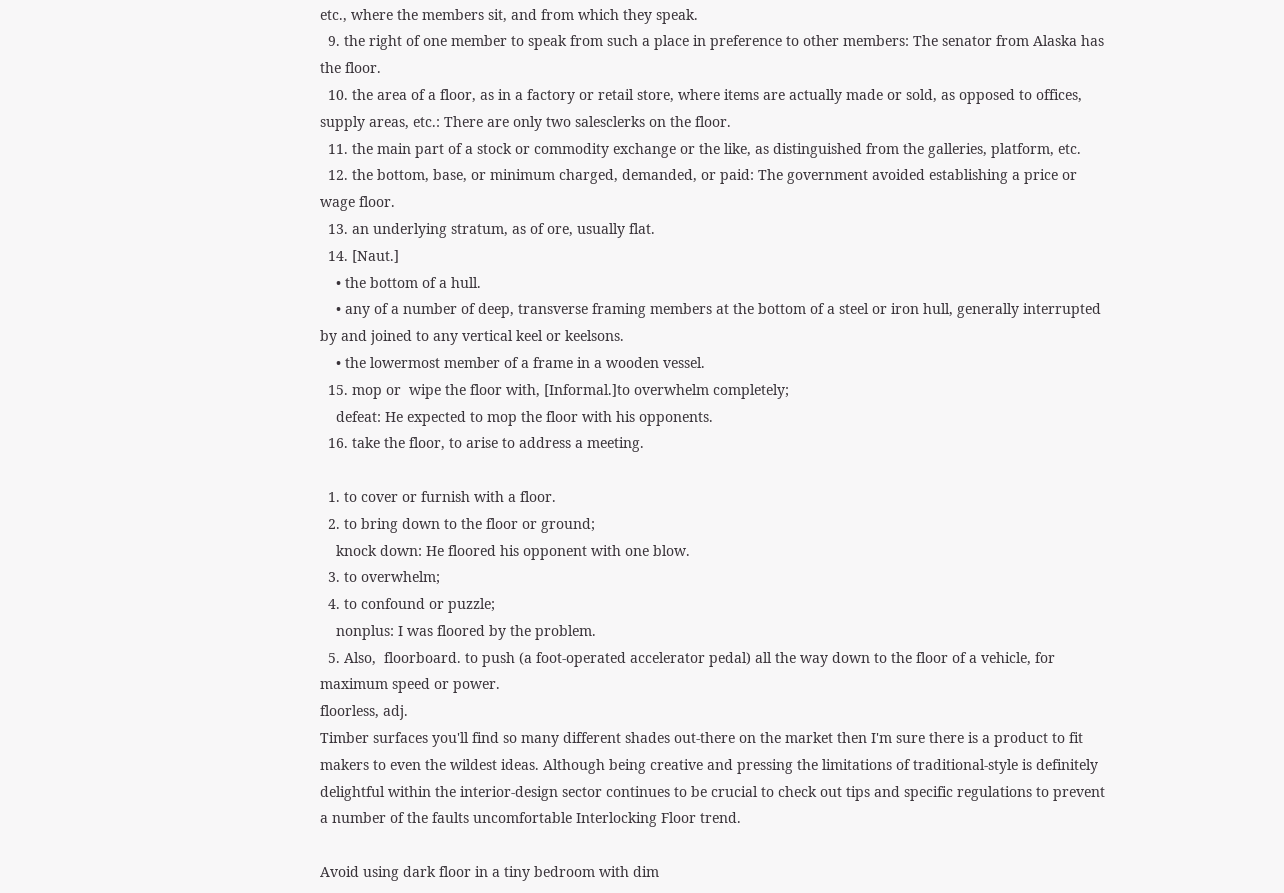etc., where the members sit, and from which they speak.
  9. the right of one member to speak from such a place in preference to other members: The senator from Alaska has the floor.
  10. the area of a floor, as in a factory or retail store, where items are actually made or sold, as opposed to offices, supply areas, etc.: There are only two salesclerks on the floor.
  11. the main part of a stock or commodity exchange or the like, as distinguished from the galleries, platform, etc.
  12. the bottom, base, or minimum charged, demanded, or paid: The government avoided establishing a price or wage floor.
  13. an underlying stratum, as of ore, usually flat.
  14. [Naut.]
    • the bottom of a hull.
    • any of a number of deep, transverse framing members at the bottom of a steel or iron hull, generally interrupted by and joined to any vertical keel or keelsons.
    • the lowermost member of a frame in a wooden vessel.
  15. mop or  wipe the floor with, [Informal.]to overwhelm completely;
    defeat: He expected to mop the floor with his opponents.
  16. take the floor, to arise to address a meeting.

  1. to cover or furnish with a floor.
  2. to bring down to the floor or ground;
    knock down: He floored his opponent with one blow.
  3. to overwhelm;
  4. to confound or puzzle;
    nonplus: I was floored by the problem.
  5. Also,  floorboard. to push (a foot-operated accelerator pedal) all the way down to the floor of a vehicle, for maximum speed or power.
floorless, adj.
Timber surfaces you'll find so many different shades out-there on the market then I'm sure there is a product to fit makers to even the wildest ideas. Although being creative and pressing the limitations of traditional-style is definitely delightful within the interior-design sector continues to be crucial to check out tips and specific regulations to prevent a number of the faults uncomfortable Interlocking Floor trend.

Avoid using dark floor in a tiny bedroom with dim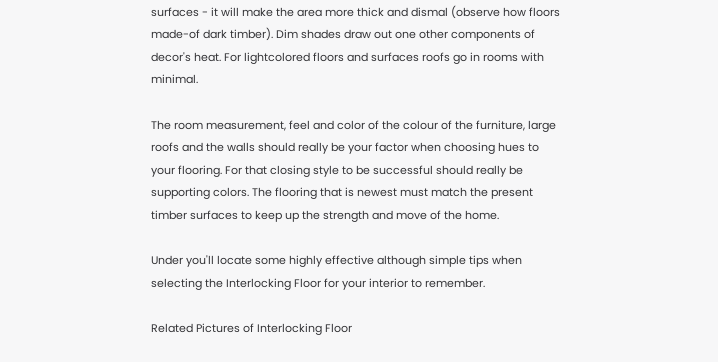surfaces - it will make the area more thick and dismal (observe how floors made-of dark timber). Dim shades draw out one other components of decor's heat. For lightcolored floors and surfaces roofs go in rooms with minimal.

The room measurement, feel and color of the colour of the furniture, large roofs and the walls should really be your factor when choosing hues to your flooring. For that closing style to be successful should really be supporting colors. The flooring that is newest must match the present timber surfaces to keep up the strength and move of the home.

Under you'll locate some highly effective although simple tips when selecting the Interlocking Floor for your interior to remember.

Related Pictures of Interlocking Floor